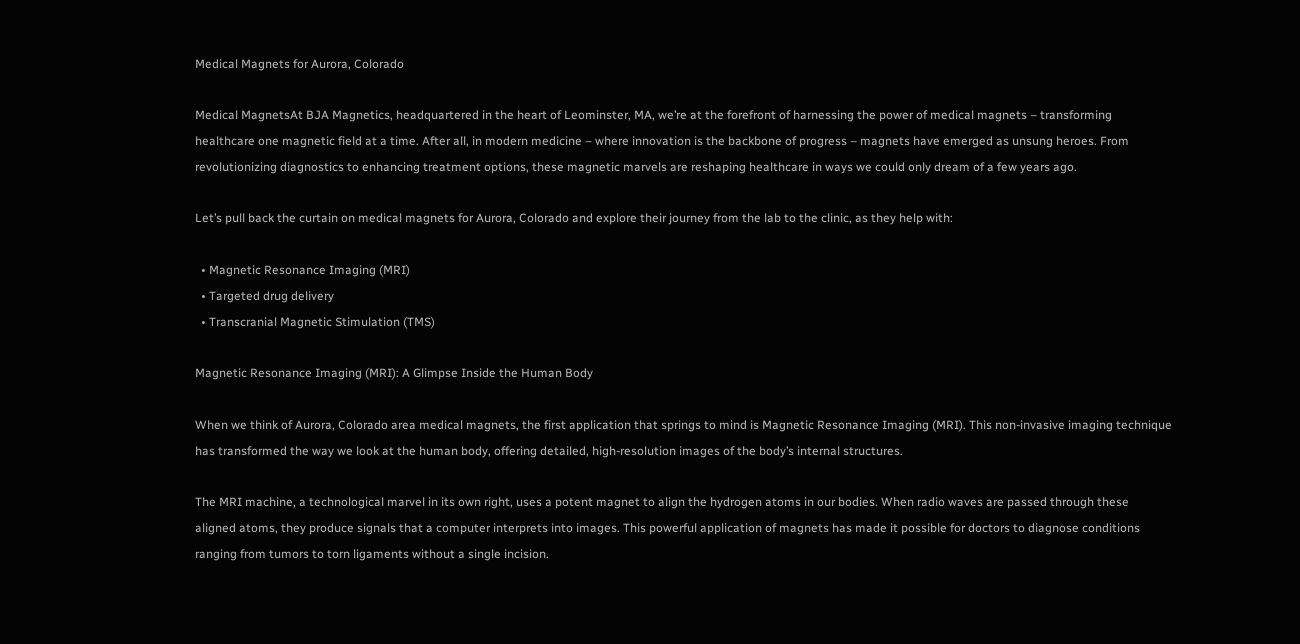Medical Magnets for Aurora, Colorado

Medical MagnetsAt BJA Magnetics, headquartered in the heart of Leominster, MA, we’re at the forefront of harnessing the power of medical magnets – transforming healthcare one magnetic field at a time. After all, in modern medicine – where innovation is the backbone of progress – magnets have emerged as unsung heroes. From revolutionizing diagnostics to enhancing treatment options, these magnetic marvels are reshaping healthcare in ways we could only dream of a few years ago.

Let’s pull back the curtain on medical magnets for Aurora, Colorado and explore their journey from the lab to the clinic, as they help with:

  • Magnetic Resonance Imaging (MRI)
  • Targeted drug delivery
  • Transcranial Magnetic Stimulation (TMS)

Magnetic Resonance Imaging (MRI): A Glimpse Inside the Human Body

When we think of Aurora, Colorado area medical magnets, the first application that springs to mind is Magnetic Resonance Imaging (MRI). This non-invasive imaging technique has transformed the way we look at the human body, offering detailed, high-resolution images of the body’s internal structures.

The MRI machine, a technological marvel in its own right, uses a potent magnet to align the hydrogen atoms in our bodies. When radio waves are passed through these aligned atoms, they produce signals that a computer interprets into images. This powerful application of magnets has made it possible for doctors to diagnose conditions ranging from tumors to torn ligaments without a single incision.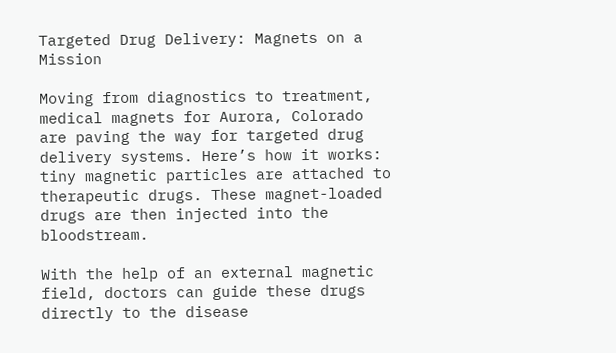Targeted Drug Delivery: Magnets on a Mission

Moving from diagnostics to treatment, medical magnets for Aurora, Colorado are paving the way for targeted drug delivery systems. Here’s how it works: tiny magnetic particles are attached to therapeutic drugs. These magnet-loaded drugs are then injected into the bloodstream.

With the help of an external magnetic field, doctors can guide these drugs directly to the disease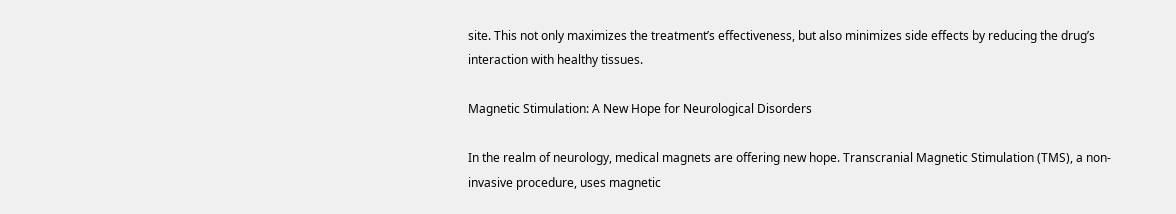site. This not only maximizes the treatment’s effectiveness, but also minimizes side effects by reducing the drug’s interaction with healthy tissues.

Magnetic Stimulation: A New Hope for Neurological Disorders

In the realm of neurology, medical magnets are offering new hope. Transcranial Magnetic Stimulation (TMS), a non-invasive procedure, uses magnetic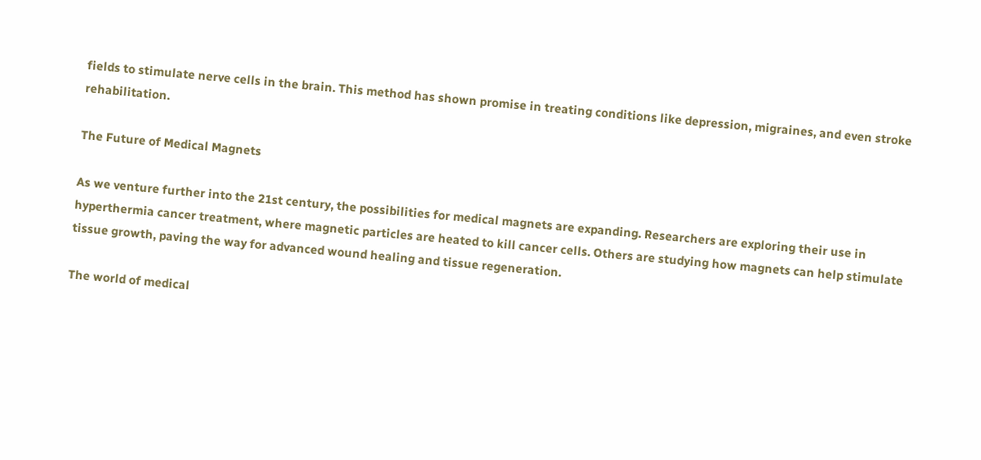fields to stimulate nerve cells in the brain. This method has shown promise in treating conditions like depression, migraines, and even stroke rehabilitation.

The Future of Medical Magnets

As we venture further into the 21st century, the possibilities for medical magnets are expanding. Researchers are exploring their use in hyperthermia cancer treatment, where magnetic particles are heated to kill cancer cells. Others are studying how magnets can help stimulate tissue growth, paving the way for advanced wound healing and tissue regeneration.

The world of medical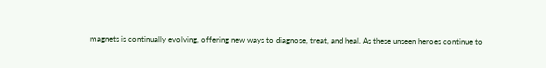magnets is continually evolving, offering new ways to diagnose, treat, and heal. As these unseen heroes continue to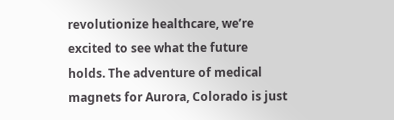revolutionize healthcare, we’re excited to see what the future holds. The adventure of medical magnets for Aurora, Colorado is just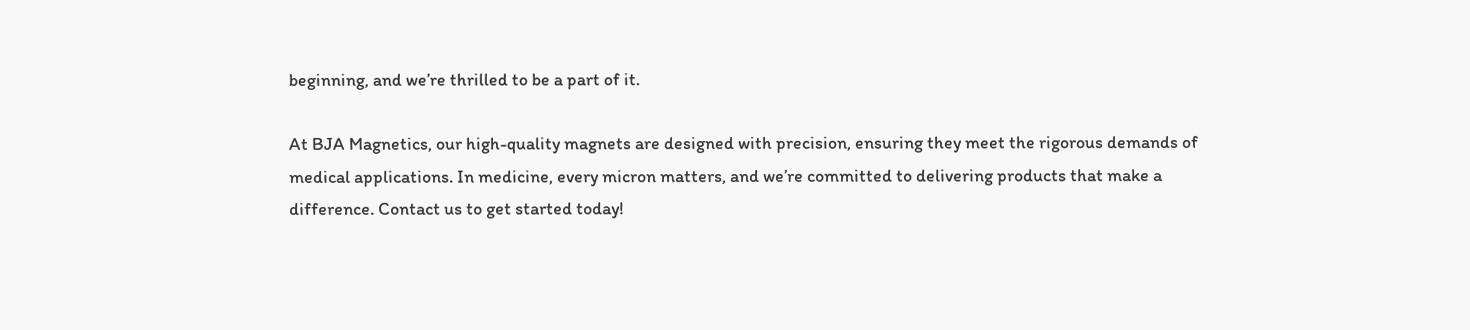beginning, and we’re thrilled to be a part of it.

At BJA Magnetics, our high-quality magnets are designed with precision, ensuring they meet the rigorous demands of medical applications. In medicine, every micron matters, and we’re committed to delivering products that make a difference. Contact us to get started today!